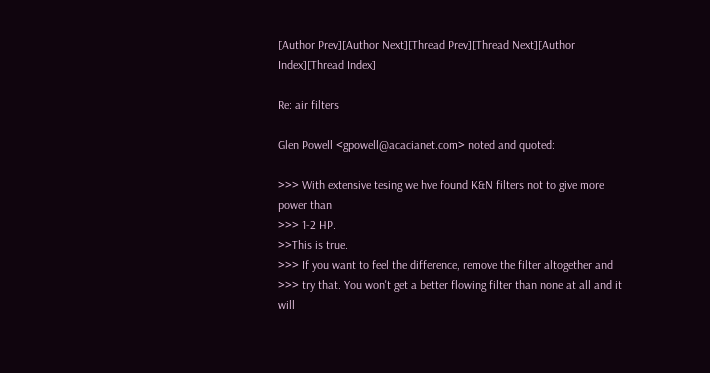[Author Prev][Author Next][Thread Prev][Thread Next][Author Index][Thread Index]

Re: air filters

Glen Powell <gpowell@acacianet.com> noted and quoted:

>>> With extensive tesing we hve found K&N filters not to give more power than
>>> 1-2 HP.
>>This is true.
>>> If you want to feel the difference, remove the filter altogether and
>>> try that. You won't get a better flowing filter than none at all and it will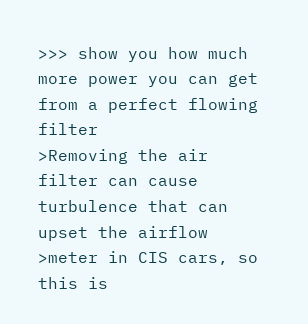>>> show you how much more power you can get from a perfect flowing filter
>Removing the air filter can cause turbulence that can upset the airflow
>meter in CIS cars, so this is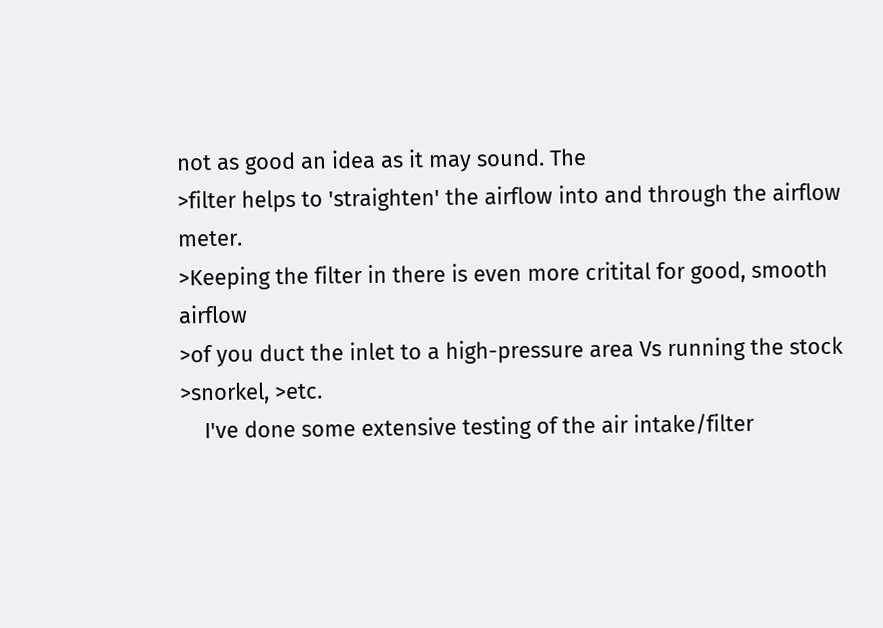not as good an idea as it may sound. The
>filter helps to 'straighten' the airflow into and through the airflow meter.
>Keeping the filter in there is even more critital for good, smooth airflow
>of you duct the inlet to a high-pressure area Vs running the stock
>snorkel, >etc.
    I've done some extensive testing of the air intake/filter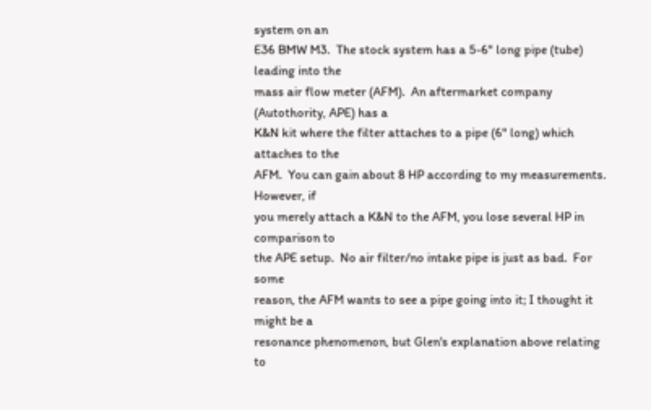system on an
E36 BMW M3.  The stock system has a 5-6" long pipe (tube) leading into the
mass air flow meter (AFM).  An aftermarket company (Autothority, APE) has a
K&N kit where the filter attaches to a pipe (6" long) which attaches to the
AFM.  You can gain about 8 HP according to my measurements.  However, if
you merely attach a K&N to the AFM, you lose several HP in comparison to
the APE setup.  No air filter/no intake pipe is just as bad.  For some
reason, the AFM wants to see a pipe going into it; I thought it might be a
resonance phenomenon, but Glen's explanation above relating to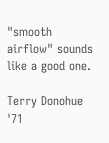"smooth
airflow" sounds like a good one.

Terry Donohue
'71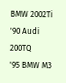BMW 2002Ti
'90 Audi 200TQ
'95 BMW M3